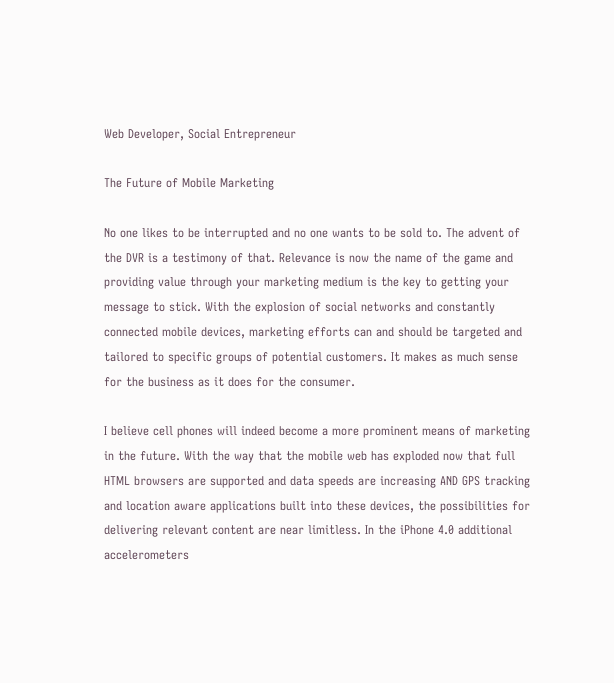Web Developer, Social Entrepreneur

The Future of Mobile Marketing

No one likes to be interrupted and no one wants to be sold to. The advent of the DVR is a testimony of that. Relevance is now the name of the game and providing value through your marketing medium is the key to getting your message to stick. With the explosion of social networks and constantly connected mobile devices, marketing efforts can and should be targeted and tailored to specific groups of potential customers. It makes as much sense for the business as it does for the consumer.

I believe cell phones will indeed become a more prominent means of marketing in the future. With the way that the mobile web has exploded now that full HTML browsers are supported and data speeds are increasing AND GPS tracking and location aware applications built into these devices, the possibilities for delivering relevant content are near limitless. In the iPhone 4.0 additional accelerometers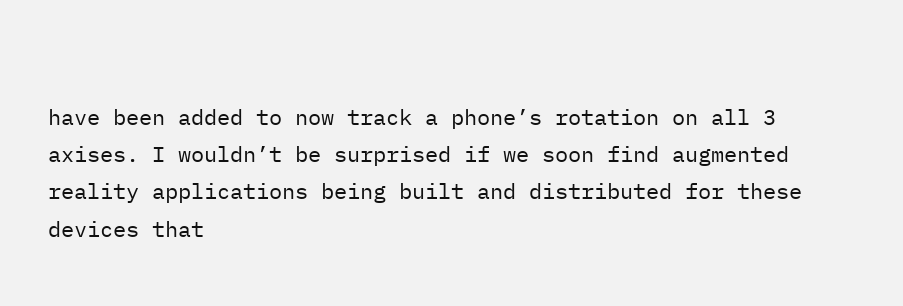have been added to now track a phone’s rotation on all 3 axises. I wouldn’t be surprised if we soon find augmented reality applications being built and distributed for these devices that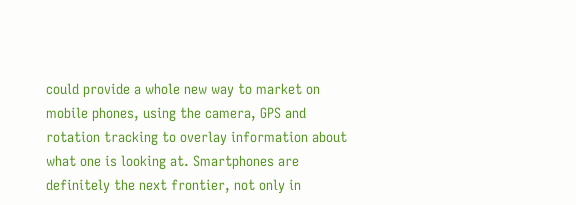could provide a whole new way to market on mobile phones, using the camera, GPS and rotation tracking to overlay information about what one is looking at. Smartphones are definitely the next frontier, not only in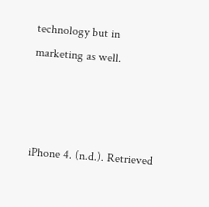technology but in marketing as well.



iPhone 4. (n.d.). Retrieved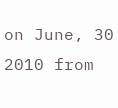on June, 30 2010 from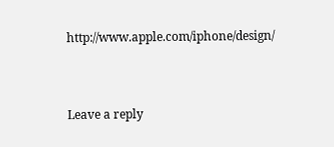http://www.apple.com/iphone/design/


Leave a reply